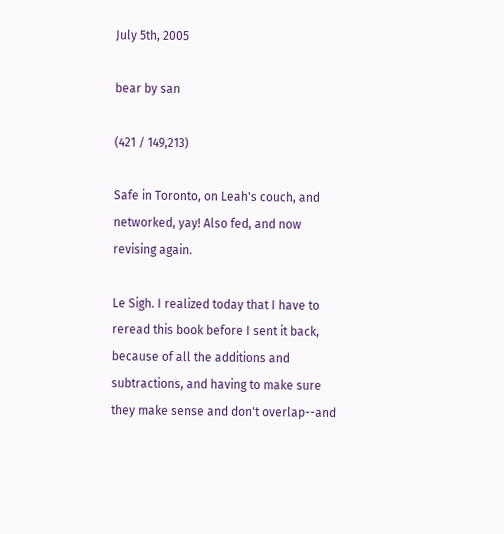July 5th, 2005

bear by san

(421 / 149,213)

Safe in Toronto, on Leah's couch, and networked, yay! Also fed, and now revising again.

Le Sigh. I realized today that I have to reread this book before I sent it back, because of all the additions and subtractions, and having to make sure they make sense and don't overlap--and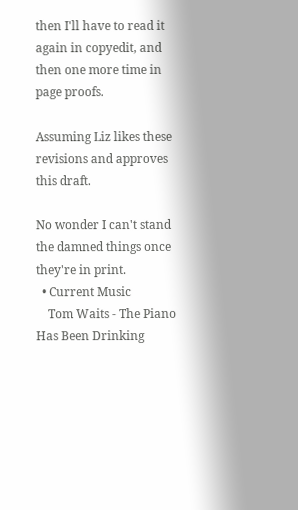then I'll have to read it again in copyedit, and then one more time in page proofs.

Assuming Liz likes these revisions and approves this draft.

No wonder I can't stand the damned things once they're in print.
  • Current Music
    Tom Waits - The Piano Has Been Drinking